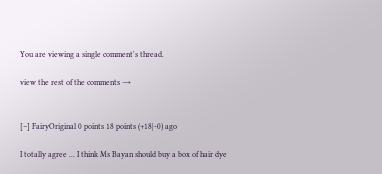You are viewing a single comment's thread.

view the rest of the comments →


[–] FairyOriginal 0 points 18 points (+18|-0) ago

I totally agree ... I think Ms Bayan should buy a box of hair dye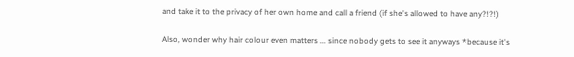and take it to the privacy of her own home and call a friend (if she's allowed to have any?!?!)

Also, wonder why hair colour even matters ... since nobody gets to see it anyways *because it's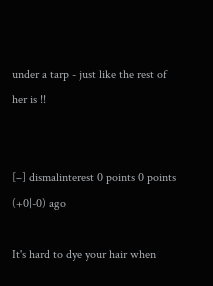under a tarp - just like the rest of her is !!


[–] dismalinterest 0 points 0 points (+0|-0) ago

It's hard to dye your hair when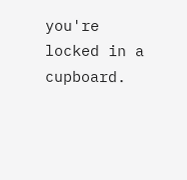you're locked in a cupboard.